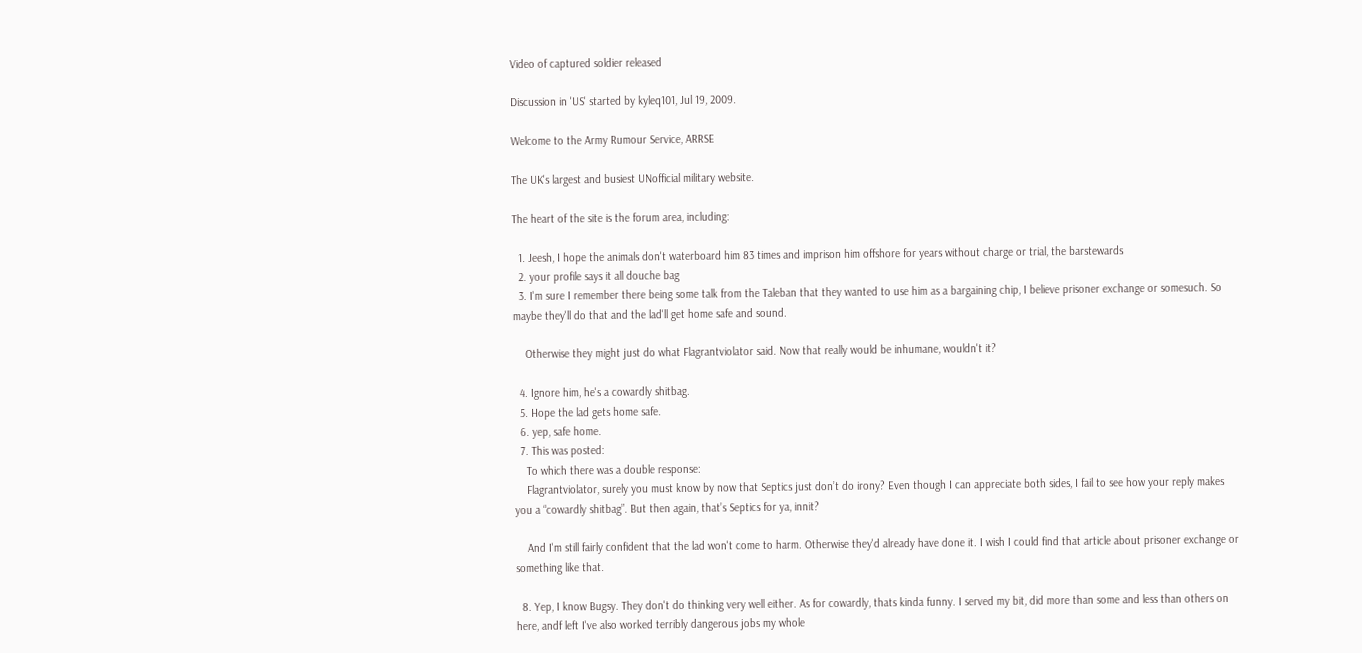Video of captured soldier released

Discussion in 'US' started by kyleq101, Jul 19, 2009.

Welcome to the Army Rumour Service, ARRSE

The UK's largest and busiest UNofficial military website.

The heart of the site is the forum area, including:

  1. Jeesh, I hope the animals don't waterboard him 83 times and imprison him offshore for years without charge or trial, the barstewards
  2. your profile says it all douche bag
  3. I'm sure I remember there being some talk from the Taleban that they wanted to use him as a bargaining chip, I believe prisoner exchange or somesuch. So maybe they'll do that and the lad'll get home safe and sound.

    Otherwise they might just do what Flagrantviolator said. Now that really would be inhumane, wouldn't it?

  4. Ignore him, he's a cowardly shitbag.
  5. Hope the lad gets home safe.
  6. yep, safe home.
  7. This was posted:
    To which there was a double response:
    Flagrantviolator, surely you must know by now that Septics just don’t do irony? Even though I can appreciate both sides, I fail to see how your reply makes you a “cowardly shitbag”. But then again, that’s Septics for ya, innit?

    And I'm still fairly confident that the lad won't come to harm. Otherwise they'd already have done it. I wish I could find that article about prisoner exchange or something like that.

  8. Yep, I know Bugsy. They don't do thinking very well either. As for cowardly, thats kinda funny. I served my bit, did more than some and less than others on here, andf left I've also worked terribly dangerous jobs my whole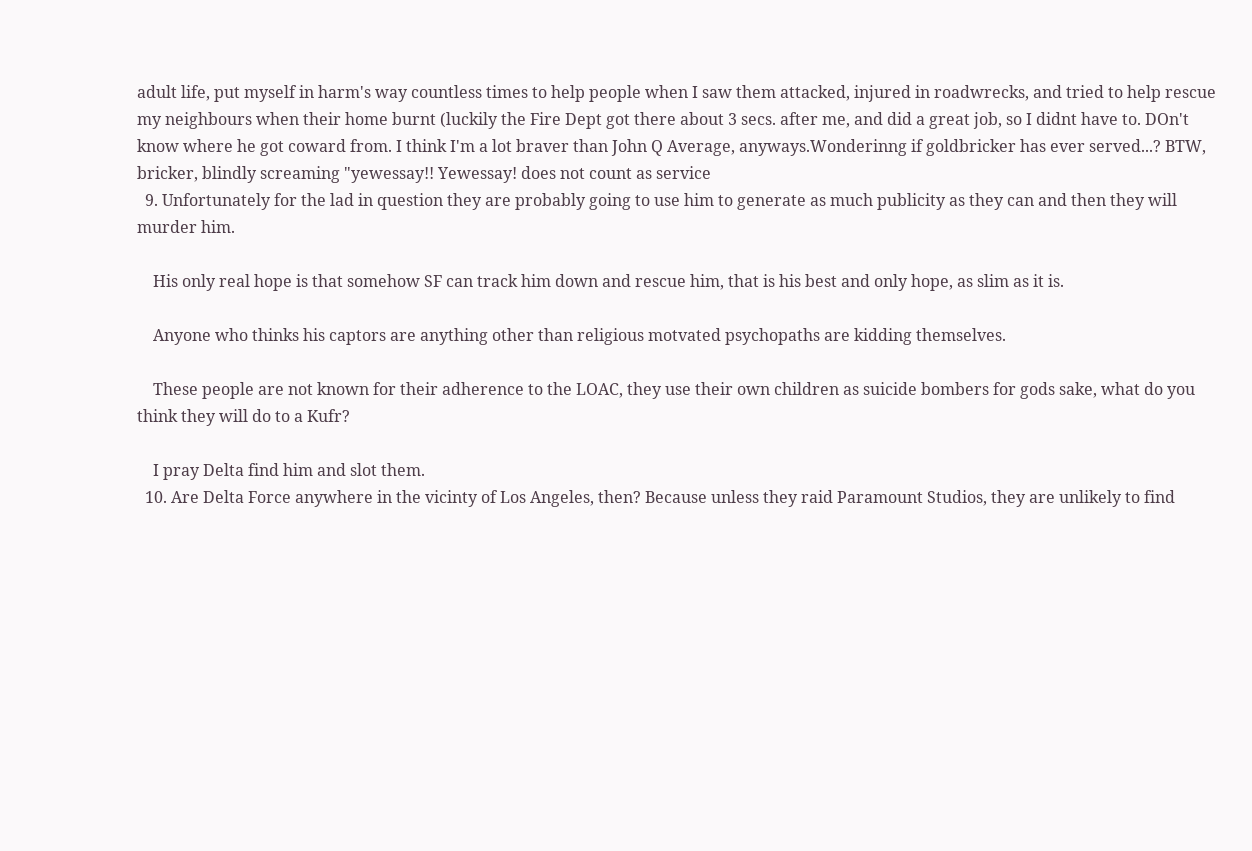adult life, put myself in harm's way countless times to help people when I saw them attacked, injured in roadwrecks, and tried to help rescue my neighbours when their home burnt (luckily the Fire Dept got there about 3 secs. after me, and did a great job, so I didnt have to. DOn't know where he got coward from. I think I'm a lot braver than John Q Average, anyways.Wonderinng if goldbricker has ever served...? BTW, bricker, blindly screaming "yewessay!! Yewessay! does not count as service
  9. Unfortunately for the lad in question they are probably going to use him to generate as much publicity as they can and then they will murder him.

    His only real hope is that somehow SF can track him down and rescue him, that is his best and only hope, as slim as it is.

    Anyone who thinks his captors are anything other than religious motvated psychopaths are kidding themselves.

    These people are not known for their adherence to the LOAC, they use their own children as suicide bombers for gods sake, what do you think they will do to a Kufr?

    I pray Delta find him and slot them.
  10. Are Delta Force anywhere in the vicinty of Los Angeles, then? Because unless they raid Paramount Studios, they are unlikely to find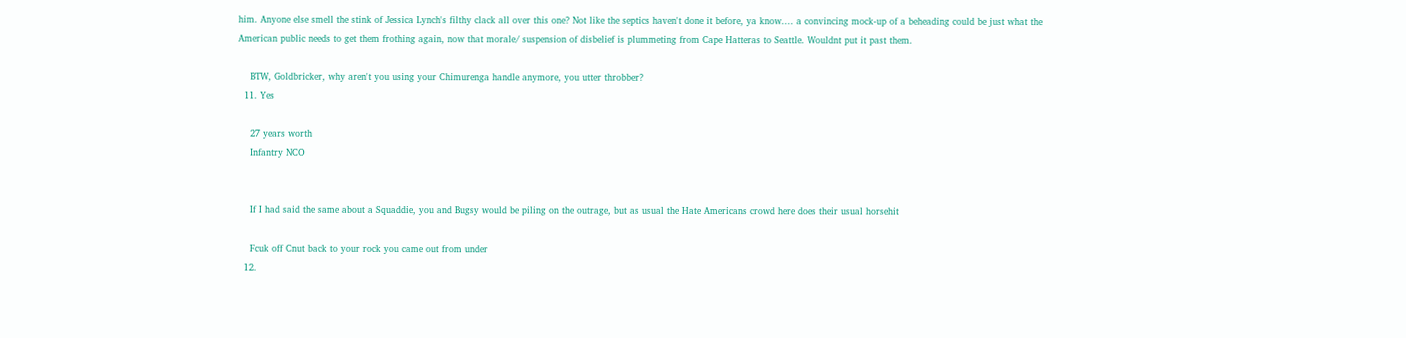him. Anyone else smell the stink of Jessica Lynch's filthy clack all over this one? Not like the septics haven't done it before, ya know.... a convincing mock-up of a beheading could be just what the American public needs to get them frothing again, now that morale/ suspension of disbelief is plummeting from Cape Hatteras to Seattle. Wouldnt put it past them.

    BTW, Goldbricker, why aren't you using your Chimurenga handle anymore, you utter throbber?
  11. Yes

    27 years worth
    Infantry NCO


    If I had said the same about a Squaddie, you and Bugsy would be piling on the outrage, but as usual the Hate Americans crowd here does their usual horsehit

    Fcuk off Cnut back to your rock you came out from under
  12.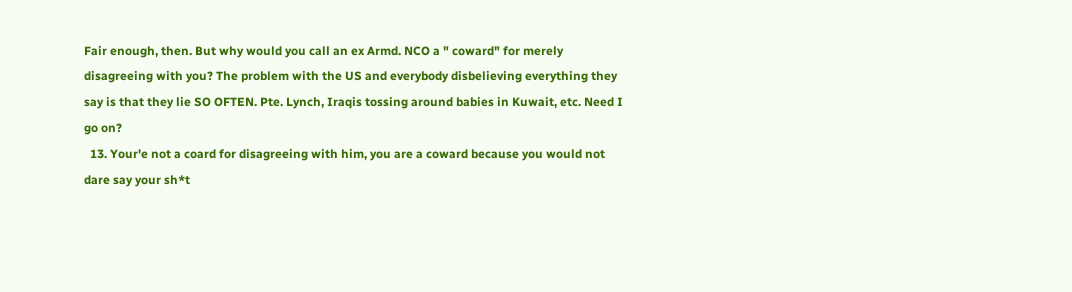Fair enough, then. But why would you call an ex Armd. NCO a " coward" for merely disagreeing with you? The problem with the US and everybody disbelieving everything they say is that they lie SO OFTEN. Pte. Lynch, Iraqis tossing around babies in Kuwait, etc. Need I go on?
  13. Your'e not a coard for disagreeing with him, you are a coward because you would not dare say your sh*t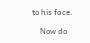to his face.

    Now do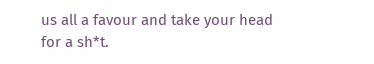us all a favour and take your head for a sh*t.